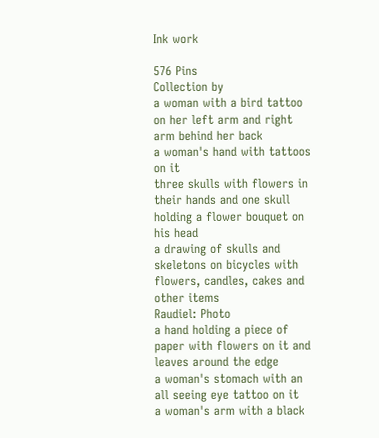Ink work

576 Pins
Collection by
a woman with a bird tattoo on her left arm and right arm behind her back
a woman's hand with tattoos on it
three skulls with flowers in their hands and one skull holding a flower bouquet on his head
a drawing of skulls and skeletons on bicycles with flowers, candles, cakes and other items
Raudiel: Photo
a hand holding a piece of paper with flowers on it and leaves around the edge
a woman's stomach with an all seeing eye tattoo on it
a woman's arm with a black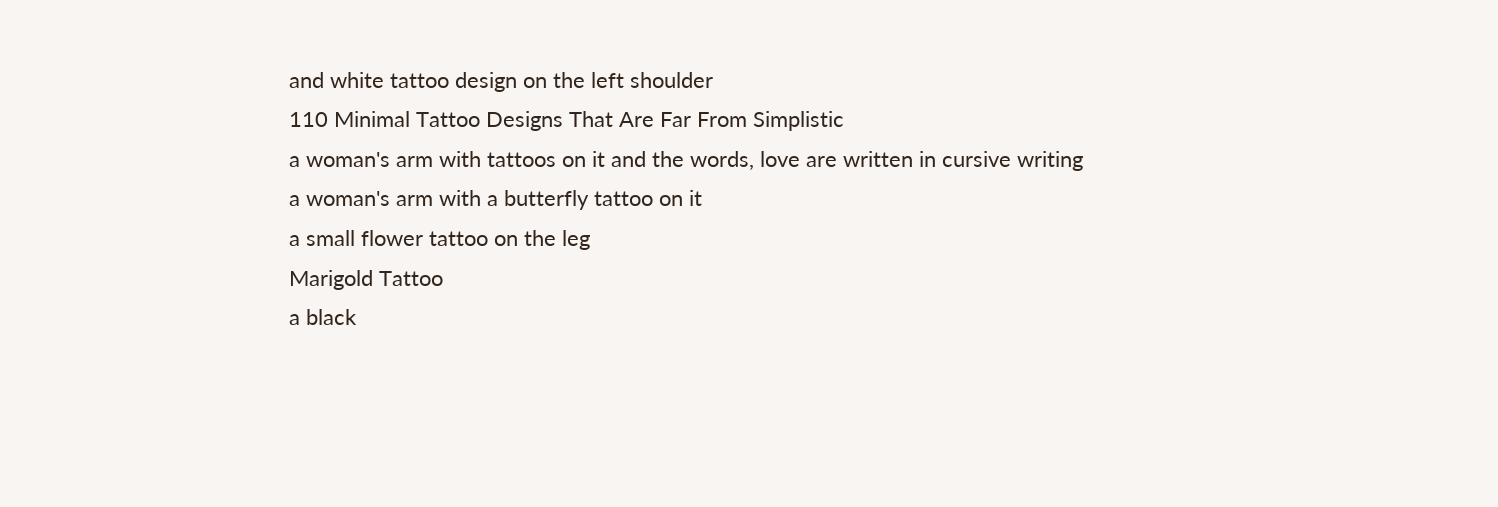and white tattoo design on the left shoulder
110 Minimal Tattoo Designs That Are Far From Simplistic
a woman's arm with tattoos on it and the words, love are written in cursive writing
a woman's arm with a butterfly tattoo on it
a small flower tattoo on the leg
Marigold Tattoo
a black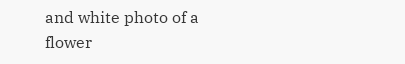and white photo of a flower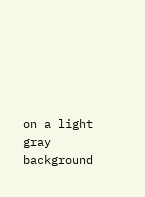on a light gray background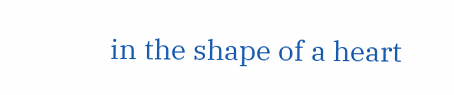in the shape of a heart